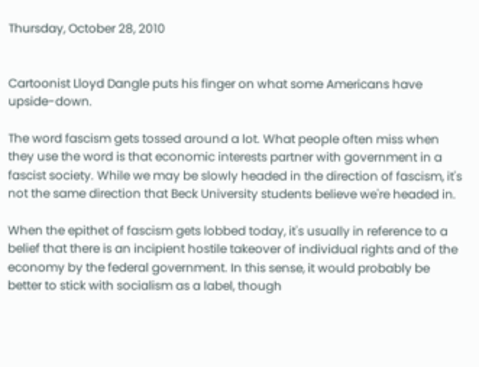Thursday, October 28, 2010


Cartoonist Lloyd Dangle puts his finger on what some Americans have upside-down.

The word fascism gets tossed around a lot. What people often miss when they use the word is that economic interests partner with government in a fascist society. While we may be slowly headed in the direction of fascism, it's not the same direction that Beck University students believe we're headed in.

When the epithet of fascism gets lobbed today, it's usually in reference to a belief that there is an incipient hostile takeover of individual rights and of the economy by the federal government. In this sense, it would probably be better to stick with socialism as a label, though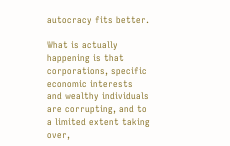autocracy fits better.

What is actually happening is that corporations, specific economic interests and wealthy individuals are corrupting, and to a limited extent taking over,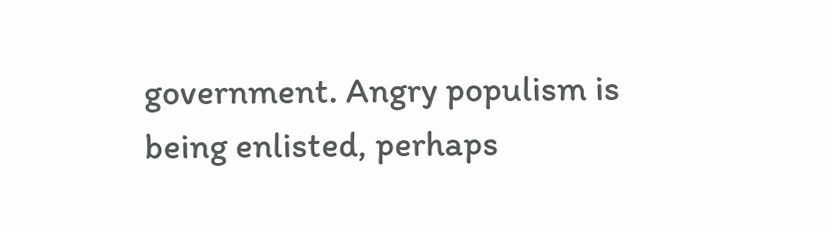government. Angry populism is being enlisted, perhaps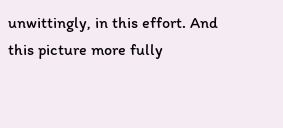unwittingly, in this effort. And this picture more fully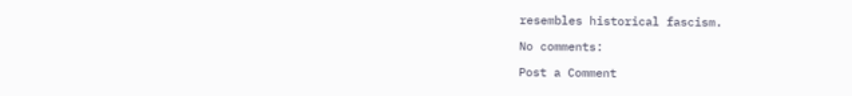resembles historical fascism.

No comments:

Post a Comment